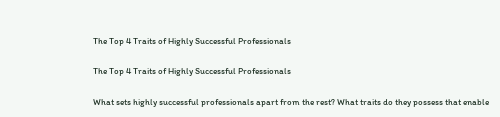The Top 4 Traits of Highly Successful Professionals

The Top 4 Traits of Highly Successful Professionals

What sets highly successful professionals apart from the rest? What traits do they possess that enable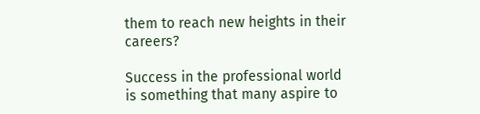them to reach new heights in their careers?

Success in the professional world is something that many aspire to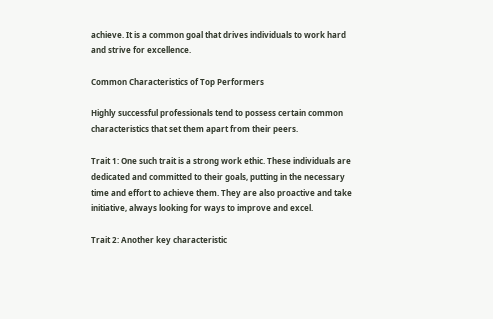achieve. It is a common goal that drives individuals to work hard and strive for excellence.

Common Characteristics of Top Performers

Highly successful professionals tend to possess certain common characteristics that set them apart from their peers.

Trait 1: One such trait is a strong work ethic. These individuals are dedicated and committed to their goals, putting in the necessary time and effort to achieve them. They are also proactive and take initiative, always looking for ways to improve and excel.

Trait 2: Another key characteristic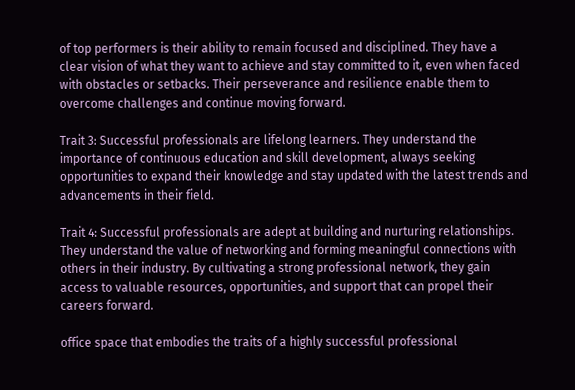of top performers is their ability to remain focused and disciplined. They have a clear vision of what they want to achieve and stay committed to it, even when faced with obstacles or setbacks. Their perseverance and resilience enable them to overcome challenges and continue moving forward.

Trait 3: Successful professionals are lifelong learners. They understand the importance of continuous education and skill development, always seeking opportunities to expand their knowledge and stay updated with the latest trends and advancements in their field.

Trait 4: Successful professionals are adept at building and nurturing relationships. They understand the value of networking and forming meaningful connections with others in their industry. By cultivating a strong professional network, they gain access to valuable resources, opportunities, and support that can propel their careers forward.

office space that embodies the traits of a highly successful professional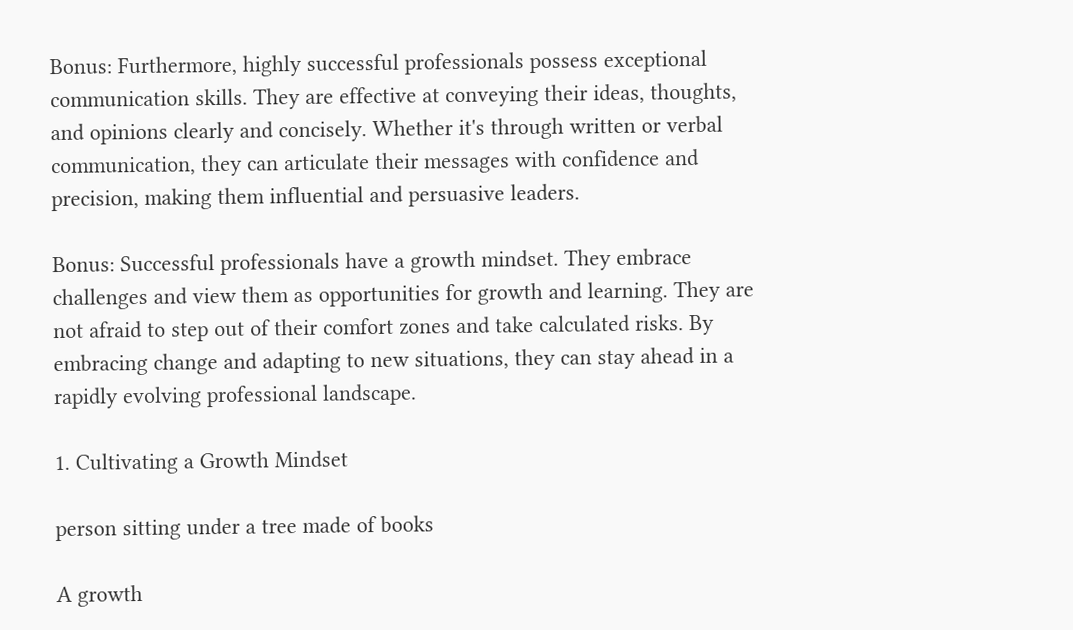Bonus: Furthermore, highly successful professionals possess exceptional communication skills. They are effective at conveying their ideas, thoughts, and opinions clearly and concisely. Whether it's through written or verbal communication, they can articulate their messages with confidence and precision, making them influential and persuasive leaders.

Bonus: Successful professionals have a growth mindset. They embrace challenges and view them as opportunities for growth and learning. They are not afraid to step out of their comfort zones and take calculated risks. By embracing change and adapting to new situations, they can stay ahead in a rapidly evolving professional landscape.

1. Cultivating a Growth Mindset

person sitting under a tree made of books

A growth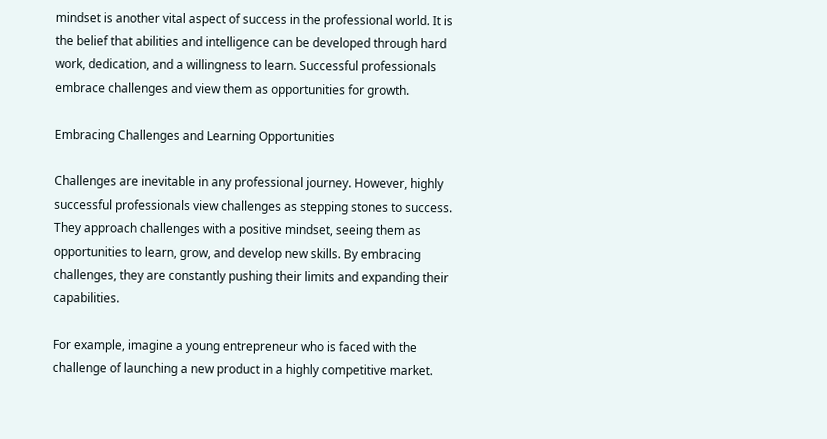mindset is another vital aspect of success in the professional world. It is the belief that abilities and intelligence can be developed through hard work, dedication, and a willingness to learn. Successful professionals embrace challenges and view them as opportunities for growth.

Embracing Challenges and Learning Opportunities

Challenges are inevitable in any professional journey. However, highly successful professionals view challenges as stepping stones to success. They approach challenges with a positive mindset, seeing them as opportunities to learn, grow, and develop new skills. By embracing challenges, they are constantly pushing their limits and expanding their capabilities.

For example, imagine a young entrepreneur who is faced with the challenge of launching a new product in a highly competitive market.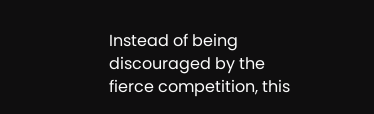Instead of being discouraged by the fierce competition, this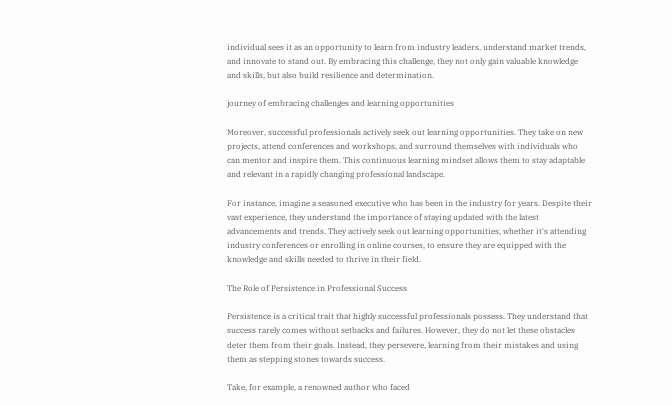individual sees it as an opportunity to learn from industry leaders, understand market trends, and innovate to stand out. By embracing this challenge, they not only gain valuable knowledge and skills, but also build resilience and determination.

journey of embracing challenges and learning opportunities

Moreover, successful professionals actively seek out learning opportunities. They take on new projects, attend conferences and workshops, and surround themselves with individuals who can mentor and inspire them. This continuous learning mindset allows them to stay adaptable and relevant in a rapidly changing professional landscape.

For instance, imagine a seasoned executive who has been in the industry for years. Despite their vast experience, they understand the importance of staying updated with the latest advancements and trends. They actively seek out learning opportunities, whether it's attending industry conferences or enrolling in online courses, to ensure they are equipped with the knowledge and skills needed to thrive in their field.

The Role of Persistence in Professional Success

Persistence is a critical trait that highly successful professionals possess. They understand that success rarely comes without setbacks and failures. However, they do not let these obstacles deter them from their goals. Instead, they persevere, learning from their mistakes and using them as stepping stones towards success.

Take, for example, a renowned author who faced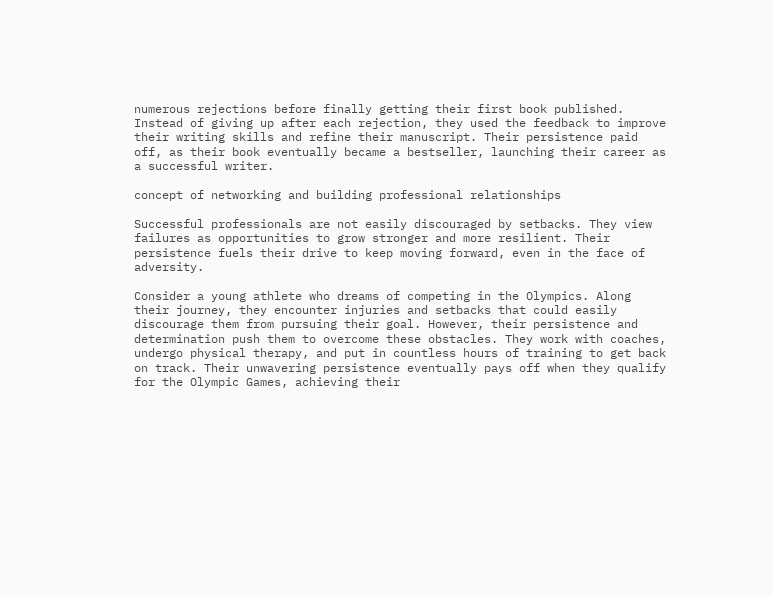numerous rejections before finally getting their first book published. Instead of giving up after each rejection, they used the feedback to improve their writing skills and refine their manuscript. Their persistence paid off, as their book eventually became a bestseller, launching their career as a successful writer.

concept of networking and building professional relationships

Successful professionals are not easily discouraged by setbacks. They view failures as opportunities to grow stronger and more resilient. Their persistence fuels their drive to keep moving forward, even in the face of adversity.

Consider a young athlete who dreams of competing in the Olympics. Along their journey, they encounter injuries and setbacks that could easily discourage them from pursuing their goal. However, their persistence and determination push them to overcome these obstacles. They work with coaches, undergo physical therapy, and put in countless hours of training to get back on track. Their unwavering persistence eventually pays off when they qualify for the Olympic Games, achieving their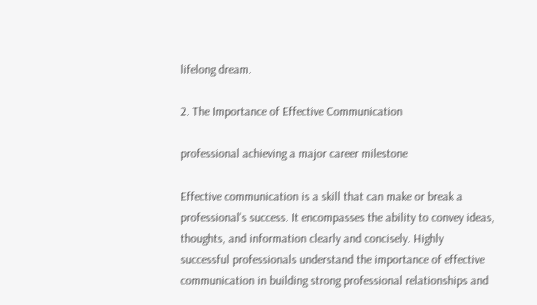lifelong dream.

2. The Importance of Effective Communication

professional achieving a major career milestone

Effective communication is a skill that can make or break a professional's success. It encompasses the ability to convey ideas, thoughts, and information clearly and concisely. Highly successful professionals understand the importance of effective communication in building strong professional relationships and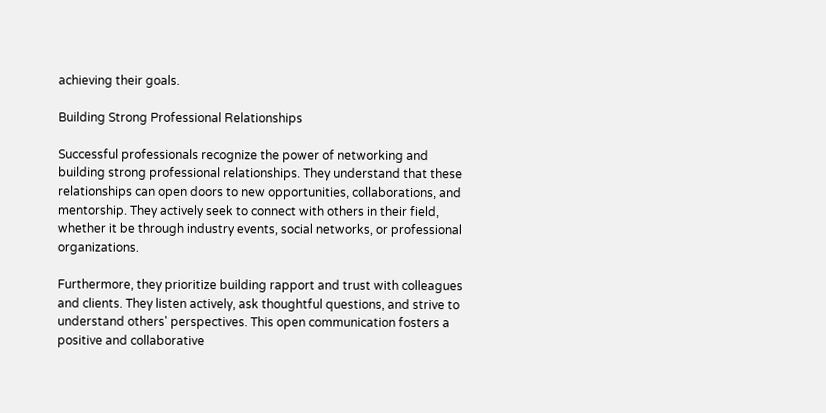achieving their goals.

Building Strong Professional Relationships

Successful professionals recognize the power of networking and building strong professional relationships. They understand that these relationships can open doors to new opportunities, collaborations, and mentorship. They actively seek to connect with others in their field, whether it be through industry events, social networks, or professional organizations.

Furthermore, they prioritize building rapport and trust with colleagues and clients. They listen actively, ask thoughtful questions, and strive to understand others' perspectives. This open communication fosters a positive and collaborative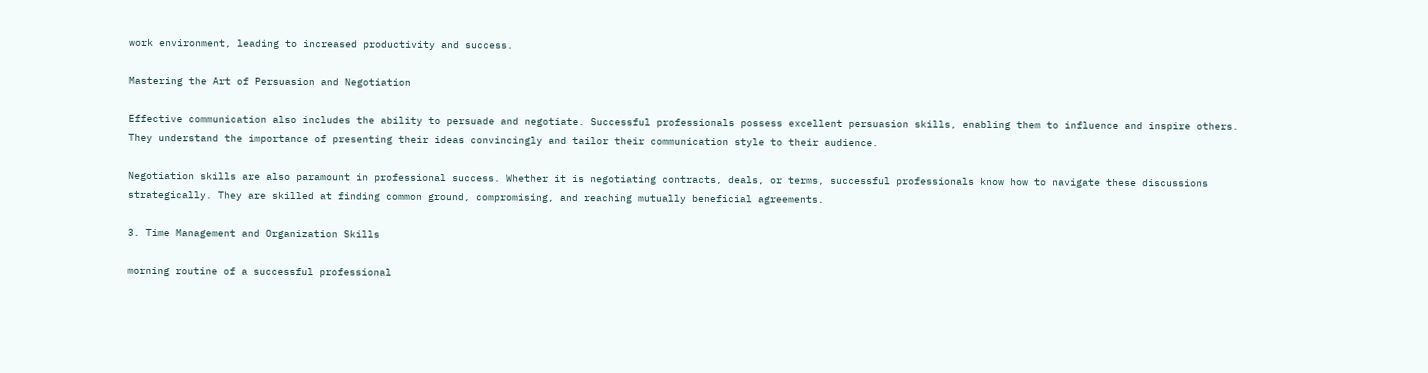work environment, leading to increased productivity and success.

Mastering the Art of Persuasion and Negotiation

Effective communication also includes the ability to persuade and negotiate. Successful professionals possess excellent persuasion skills, enabling them to influence and inspire others. They understand the importance of presenting their ideas convincingly and tailor their communication style to their audience.

Negotiation skills are also paramount in professional success. Whether it is negotiating contracts, deals, or terms, successful professionals know how to navigate these discussions strategically. They are skilled at finding common ground, compromising, and reaching mutually beneficial agreements.

3. Time Management and Organization Skills

morning routine of a successful professional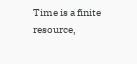Time is a finite resource,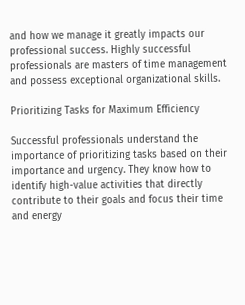and how we manage it greatly impacts our professional success. Highly successful professionals are masters of time management and possess exceptional organizational skills.

Prioritizing Tasks for Maximum Efficiency

Successful professionals understand the importance of prioritizing tasks based on their importance and urgency. They know how to identify high-value activities that directly contribute to their goals and focus their time and energy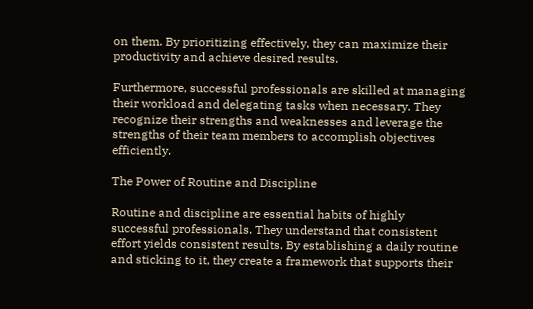on them. By prioritizing effectively, they can maximize their productivity and achieve desired results.

Furthermore, successful professionals are skilled at managing their workload and delegating tasks when necessary. They recognize their strengths and weaknesses and leverage the strengths of their team members to accomplish objectives efficiently.

The Power of Routine and Discipline

Routine and discipline are essential habits of highly successful professionals. They understand that consistent effort yields consistent results. By establishing a daily routine and sticking to it, they create a framework that supports their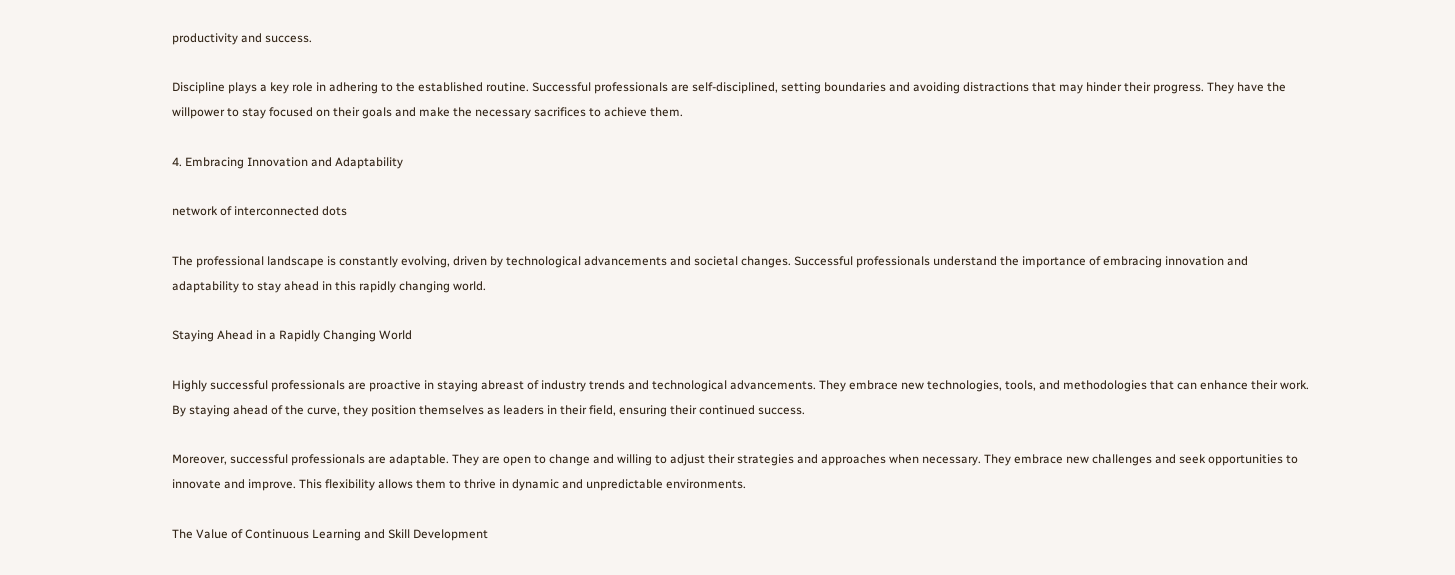productivity and success.

Discipline plays a key role in adhering to the established routine. Successful professionals are self-disciplined, setting boundaries and avoiding distractions that may hinder their progress. They have the willpower to stay focused on their goals and make the necessary sacrifices to achieve them.

4. Embracing Innovation and Adaptability

network of interconnected dots

The professional landscape is constantly evolving, driven by technological advancements and societal changes. Successful professionals understand the importance of embracing innovation and adaptability to stay ahead in this rapidly changing world.

Staying Ahead in a Rapidly Changing World

Highly successful professionals are proactive in staying abreast of industry trends and technological advancements. They embrace new technologies, tools, and methodologies that can enhance their work. By staying ahead of the curve, they position themselves as leaders in their field, ensuring their continued success.

Moreover, successful professionals are adaptable. They are open to change and willing to adjust their strategies and approaches when necessary. They embrace new challenges and seek opportunities to innovate and improve. This flexibility allows them to thrive in dynamic and unpredictable environments.

The Value of Continuous Learning and Skill Development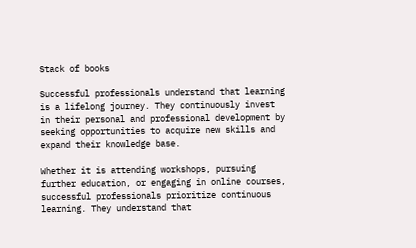Stack of books

Successful professionals understand that learning is a lifelong journey. They continuously invest in their personal and professional development by seeking opportunities to acquire new skills and expand their knowledge base.

Whether it is attending workshops, pursuing further education, or engaging in online courses, successful professionals prioritize continuous learning. They understand that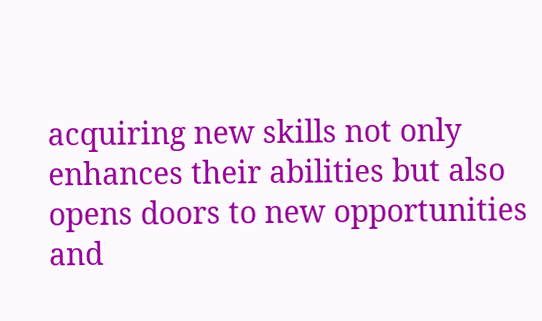acquiring new skills not only enhances their abilities but also opens doors to new opportunities and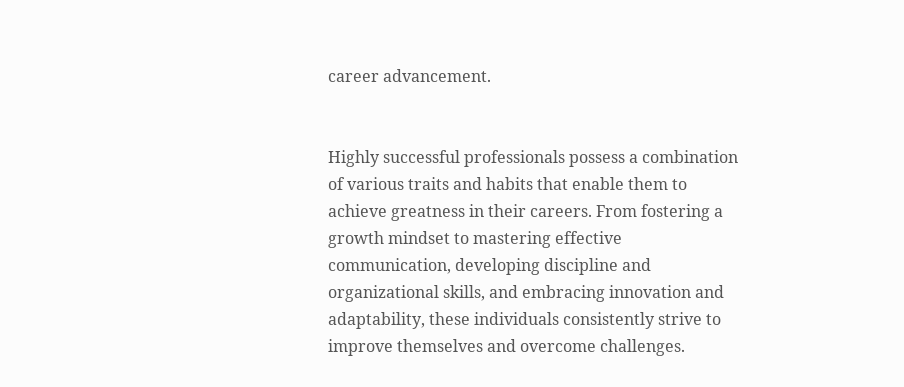career advancement.


Highly successful professionals possess a combination of various traits and habits that enable them to achieve greatness in their careers. From fostering a growth mindset to mastering effective communication, developing discipline and organizational skills, and embracing innovation and adaptability, these individuals consistently strive to improve themselves and overcome challenges.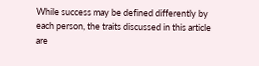While success may be defined differently by each person, the traits discussed in this article are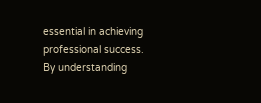essential in achieving professional success. By understanding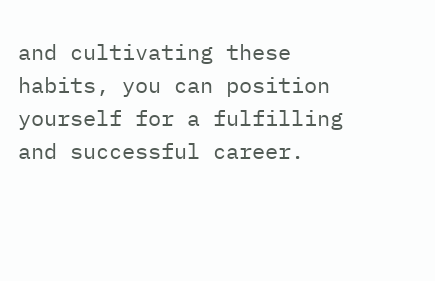and cultivating these habits, you can position yourself for a fulfilling and successful career.